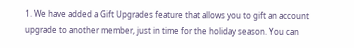1. We have added a Gift Upgrades feature that allows you to gift an account upgrade to another member, just in time for the holiday season. You can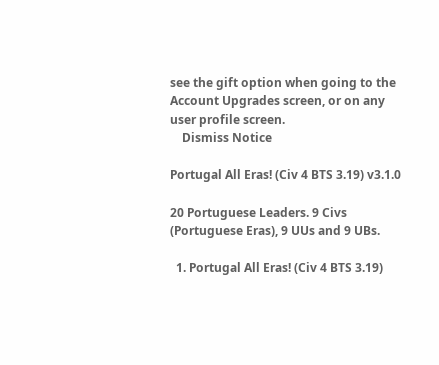see the gift option when going to the Account Upgrades screen, or on any user profile screen.
    Dismiss Notice

Portugal All Eras! (Civ 4 BTS 3.19) v3.1.0

20 Portuguese Leaders. 9 Civs (Portuguese Eras), 9 UUs and 9 UBs.

  1. Portugal All Eras! (Civ 4 BTS 3.19)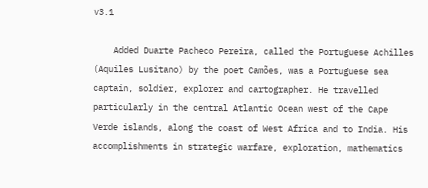v3.1

    Added Duarte Pacheco Pereira, called the Portuguese Achilles (Aquiles Lusitano) by the poet Camões, was a Portuguese sea captain, soldier, explorer and cartographer. He travelled particularly in the central Atlantic Ocean west of the Cape Verde islands, along the coast of West Africa and to India. His accomplishments in strategic warfare, exploration, mathematics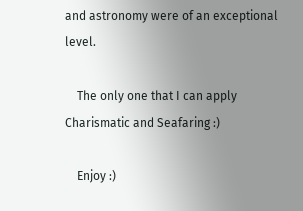and astronomy were of an exceptional level.

    The only one that I can apply Charismatic and Seafaring :)

    Enjoy :)